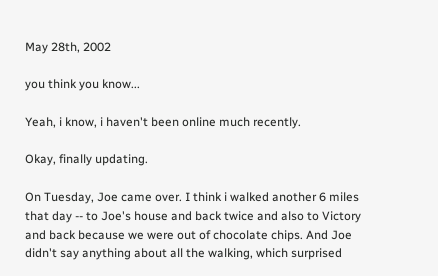May 28th, 2002

you think you know...

Yeah, i know, i haven't been online much recently.

Okay, finally updating.

On Tuesday, Joe came over. I think i walked another 6 miles that day -- to Joe's house and back twice and also to Victory and back because we were out of chocolate chips. And Joe didn't say anything about all the walking, which surprised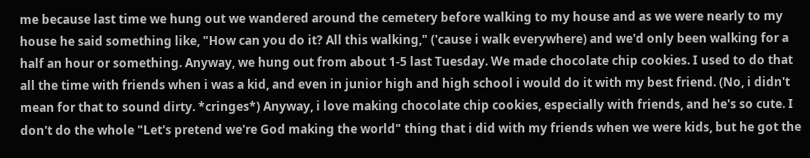me because last time we hung out we wandered around the cemetery before walking to my house and as we were nearly to my house he said something like, "How can you do it? All this walking," ('cause i walk everywhere) and we'd only been walking for a half an hour or something. Anyway, we hung out from about 1-5 last Tuesday. We made chocolate chip cookies. I used to do that all the time with friends when i was a kid, and even in junior high and high school i would do it with my best friend. (No, i didn't mean for that to sound dirty. *cringes*) Anyway, i love making chocolate chip cookies, especially with friends, and he's so cute. I don't do the whole "Let's pretend we're God making the world" thing that i did with my friends when we were kids, but he got the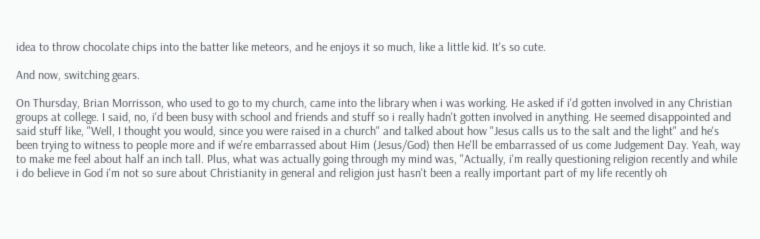idea to throw chocolate chips into the batter like meteors, and he enjoys it so much, like a little kid. It's so cute.

And now, switching gears.

On Thursday, Brian Morrisson, who used to go to my church, came into the library when i was working. He asked if i'd gotten involved in any Christian groups at college. I said, no, i'd been busy with school and friends and stuff so i really hadn't gotten involved in anything. He seemed disappointed and said stuff like, "Well, I thought you would, since you were raised in a church" and talked about how "Jesus calls us to the salt and the light" and he's been trying to witness to people more and if we're embarrassed about Him (Jesus/God) then He'll be embarrassed of us come Judgement Day. Yeah, way to make me feel about half an inch tall. Plus, what was actually going through my mind was, "Actually, i'm really questioning religion recently and while i do believe in God i'm not so sure about Christianity in general and religion just hasn't been a really important part of my life recently oh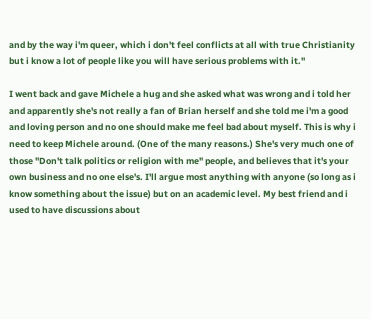and by the way i'm queer, which i don't feel conflicts at all with true Christianity but i know a lot of people like you will have serious problems with it."

I went back and gave Michele a hug and she asked what was wrong and i told her and apparently she's not really a fan of Brian herself and she told me i'm a good and loving person and no one should make me feel bad about myself. This is why i need to keep Michele around. (One of the many reasons.) She's very much one of those "Don't talk politics or religion with me" people, and believes that it's your own business and no one else's. I'll argue most anything with anyone (so long as i know something about the issue) but on an academic level. My best friend and i used to have discussions about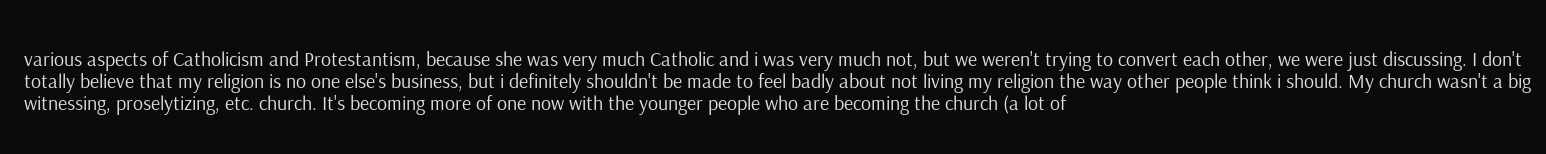various aspects of Catholicism and Protestantism, because she was very much Catholic and i was very much not, but we weren't trying to convert each other, we were just discussing. I don't totally believe that my religion is no one else's business, but i definitely shouldn't be made to feel badly about not living my religion the way other people think i should. My church wasn't a big witnessing, proselytizing, etc. church. It's becoming more of one now with the younger people who are becoming the church (a lot of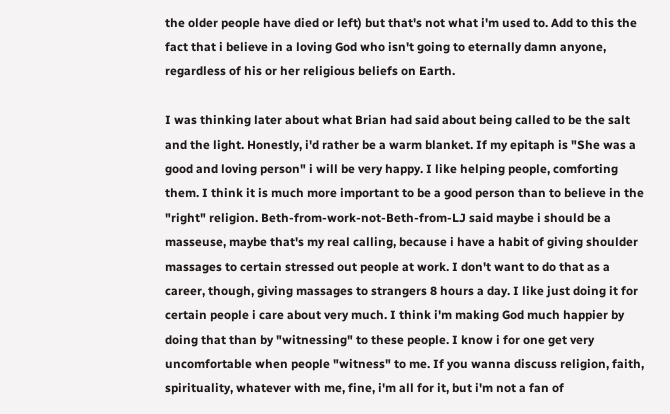the older people have died or left) but that's not what i'm used to. Add to this the fact that i believe in a loving God who isn't going to eternally damn anyone, regardless of his or her religious beliefs on Earth.

I was thinking later about what Brian had said about being called to be the salt and the light. Honestly, i'd rather be a warm blanket. If my epitaph is "She was a good and loving person" i will be very happy. I like helping people, comforting them. I think it is much more important to be a good person than to believe in the "right" religion. Beth-from-work-not-Beth-from-LJ said maybe i should be a masseuse, maybe that's my real calling, because i have a habit of giving shoulder massages to certain stressed out people at work. I don't want to do that as a career, though, giving massages to strangers 8 hours a day. I like just doing it for certain people i care about very much. I think i'm making God much happier by doing that than by "witnessing" to these people. I know i for one get very uncomfortable when people "witness" to me. If you wanna discuss religion, faith, spirituality, whatever with me, fine, i'm all for it, but i'm not a fan of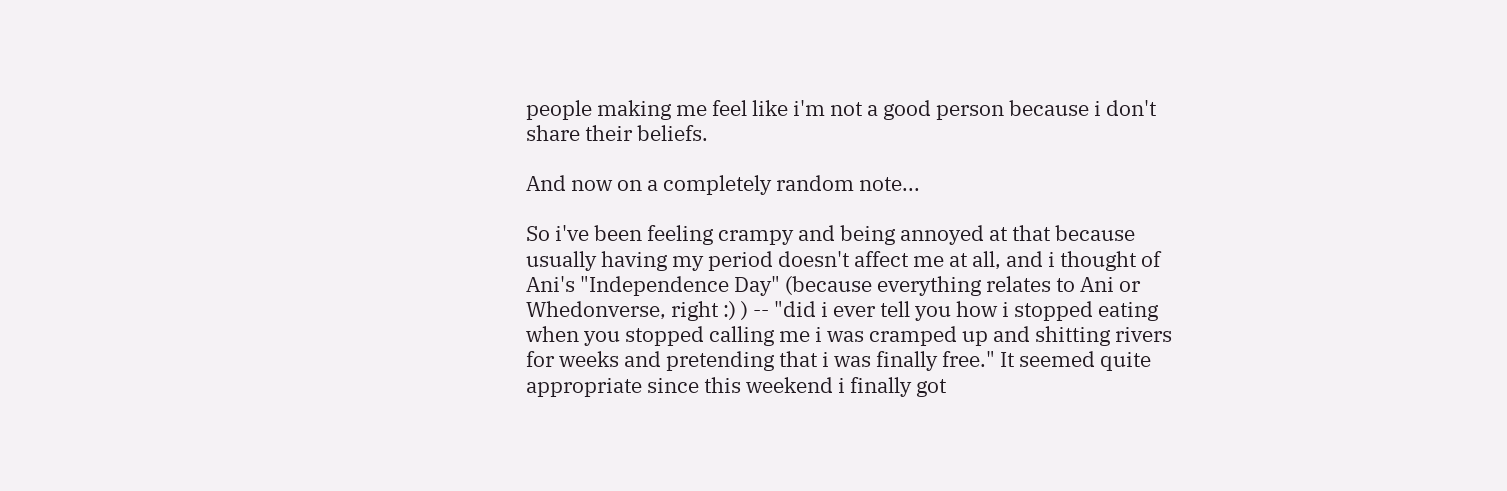people making me feel like i'm not a good person because i don't share their beliefs.

And now on a completely random note...

So i've been feeling crampy and being annoyed at that because usually having my period doesn't affect me at all, and i thought of Ani's "Independence Day" (because everything relates to Ani or Whedonverse, right :) ) -- "did i ever tell you how i stopped eating when you stopped calling me i was cramped up and shitting rivers for weeks and pretending that i was finally free." It seemed quite appropriate since this weekend i finally got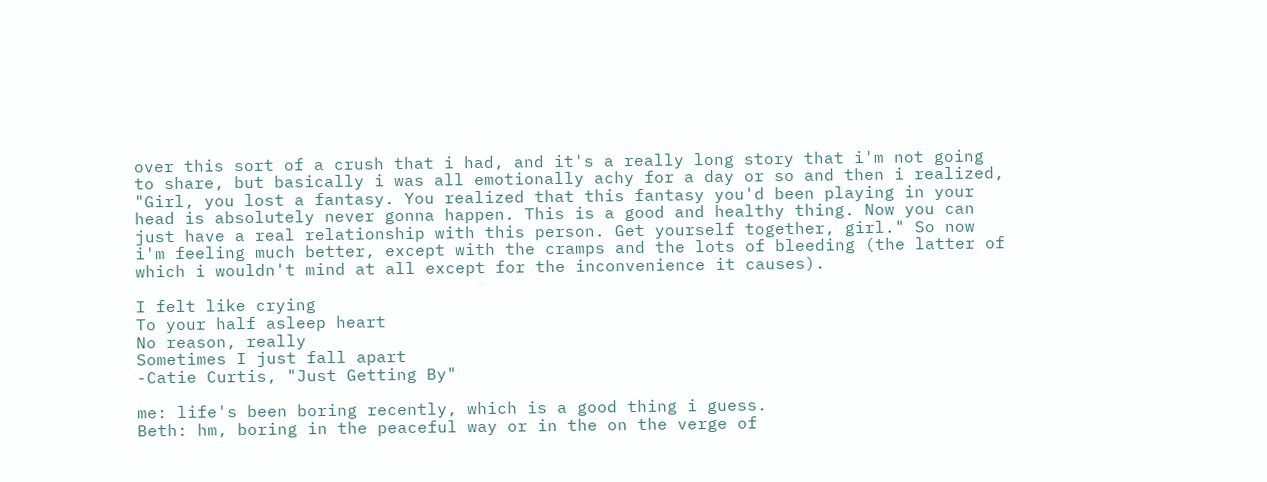over this sort of a crush that i had, and it's a really long story that i'm not going to share, but basically i was all emotionally achy for a day or so and then i realized, "Girl, you lost a fantasy. You realized that this fantasy you'd been playing in your head is absolutely never gonna happen. This is a good and healthy thing. Now you can just have a real relationship with this person. Get yourself together, girl." So now i'm feeling much better, except with the cramps and the lots of bleeding (the latter of which i wouldn't mind at all except for the inconvenience it causes).

I felt like crying
To your half asleep heart
No reason, really
Sometimes I just fall apart
-Catie Curtis, "Just Getting By"

me: life's been boring recently, which is a good thing i guess.
Beth: hm, boring in the peaceful way or in the on the verge of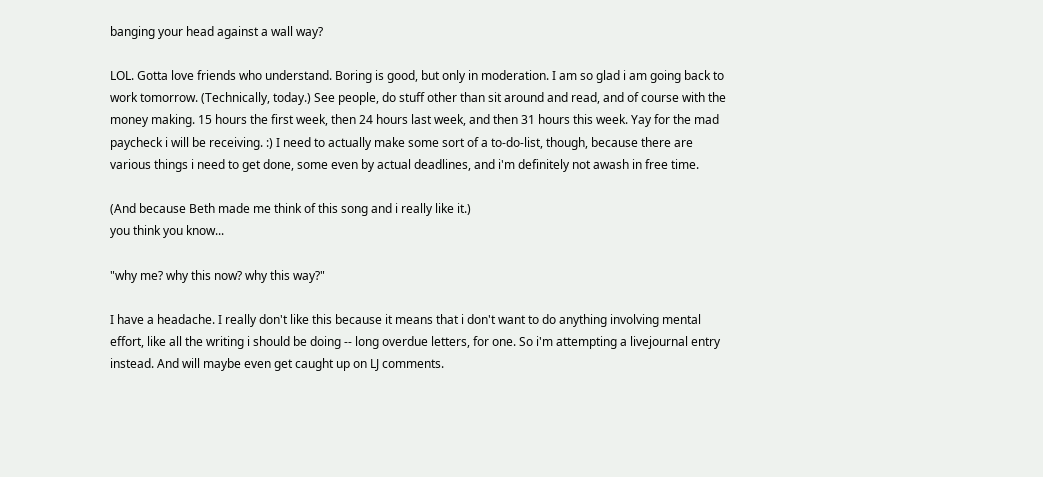banging your head against a wall way?

LOL. Gotta love friends who understand. Boring is good, but only in moderation. I am so glad i am going back to work tomorrow. (Technically, today.) See people, do stuff other than sit around and read, and of course with the money making. 15 hours the first week, then 24 hours last week, and then 31 hours this week. Yay for the mad paycheck i will be receiving. :) I need to actually make some sort of a to-do-list, though, because there are various things i need to get done, some even by actual deadlines, and i'm definitely not awash in free time.

(And because Beth made me think of this song and i really like it.)
you think you know...

"why me? why this now? why this way?"

I have a headache. I really don't like this because it means that i don't want to do anything involving mental effort, like all the writing i should be doing -- long overdue letters, for one. So i'm attempting a livejournal entry instead. And will maybe even get caught up on LJ comments.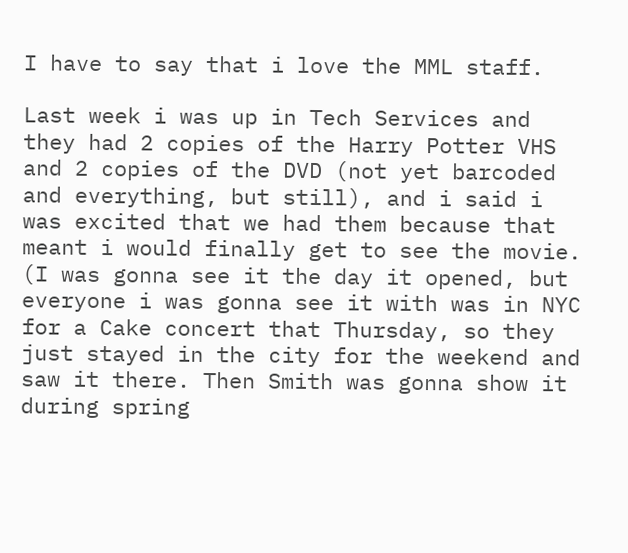I have to say that i love the MML staff.

Last week i was up in Tech Services and they had 2 copies of the Harry Potter VHS and 2 copies of the DVD (not yet barcoded and everything, but still), and i said i was excited that we had them because that meant i would finally get to see the movie. (I was gonna see it the day it opened, but everyone i was gonna see it with was in NYC for a Cake concert that Thursday, so they just stayed in the city for the weekend and saw it there. Then Smith was gonna show it during spring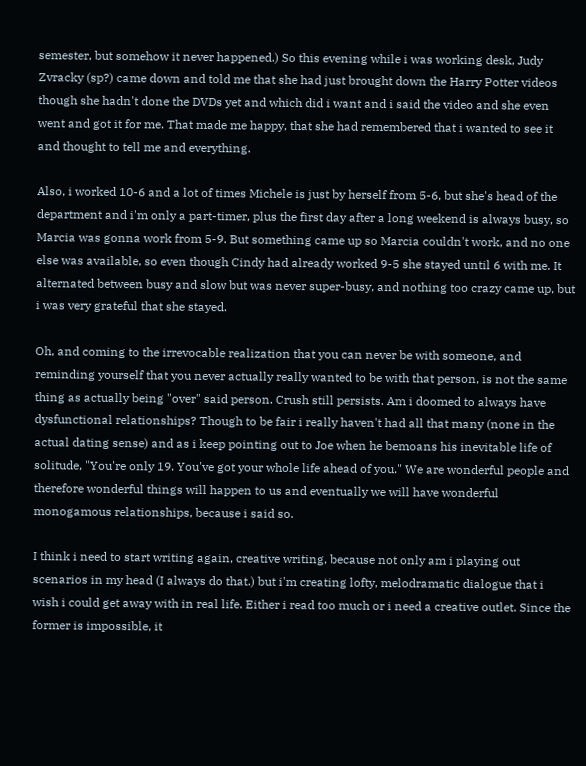semester, but somehow it never happened.) So this evening while i was working desk, Judy Zvracky (sp?) came down and told me that she had just brought down the Harry Potter videos though she hadn't done the DVDs yet and which did i want and i said the video and she even went and got it for me. That made me happy, that she had remembered that i wanted to see it and thought to tell me and everything.

Also, i worked 10-6 and a lot of times Michele is just by herself from 5-6, but she's head of the department and i'm only a part-timer, plus the first day after a long weekend is always busy, so Marcia was gonna work from 5-9. But something came up so Marcia couldn't work, and no one else was available, so even though Cindy had already worked 9-5 she stayed until 6 with me. It alternated between busy and slow but was never super-busy, and nothing too crazy came up, but i was very grateful that she stayed.

Oh, and coming to the irrevocable realization that you can never be with someone, and reminding yourself that you never actually really wanted to be with that person, is not the same thing as actually being "over" said person. Crush still persists. Am i doomed to always have dysfunctional relationships? Though to be fair i really haven't had all that many (none in the actual dating sense) and as i keep pointing out to Joe when he bemoans his inevitable life of solitude, "You're only 19. You've got your whole life ahead of you." We are wonderful people and therefore wonderful things will happen to us and eventually we will have wonderful monogamous relationships, because i said so.

I think i need to start writing again, creative writing, because not only am i playing out scenarios in my head (I always do that.) but i'm creating lofty, melodramatic dialogue that i wish i could get away with in real life. Either i read too much or i need a creative outlet. Since the former is impossible, it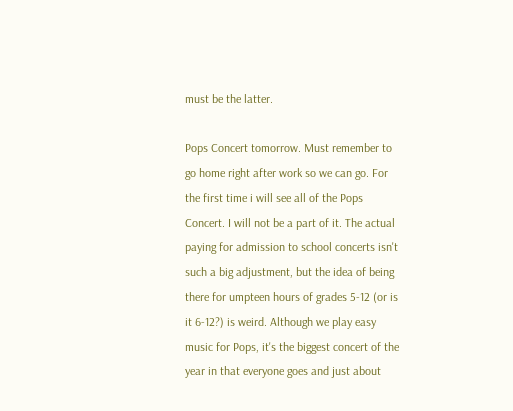must be the latter.

Pops Concert tomorrow. Must remember to go home right after work so we can go. For the first time i will see all of the Pops Concert. I will not be a part of it. The actual paying for admission to school concerts isn't such a big adjustment, but the idea of being there for umpteen hours of grades 5-12 (or is it 6-12?) is weird. Although we play easy music for Pops, it's the biggest concert of the year in that everyone goes and just about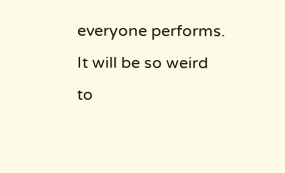everyone performs. It will be so weird to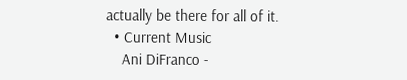actually be there for all of it.
  • Current Music
    Ani DiFranco -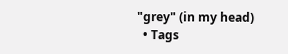"grey" (in my head)
  • Tags